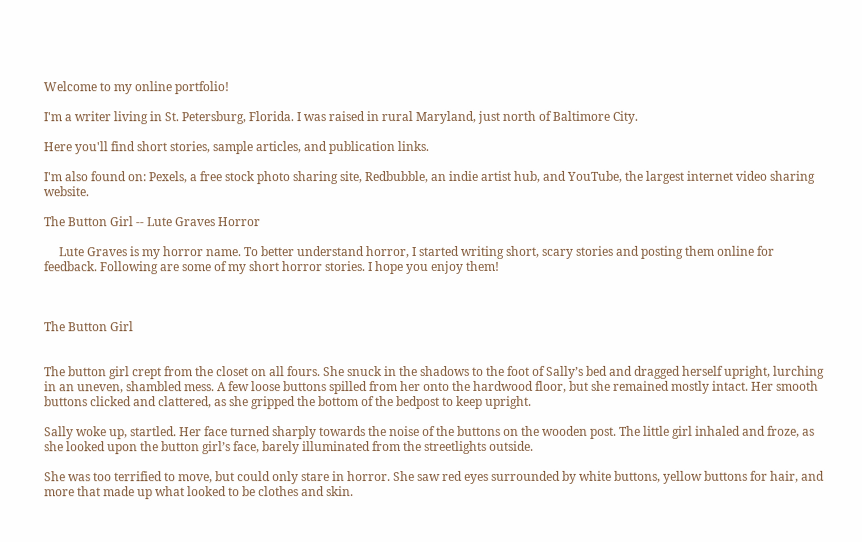Welcome to my online portfolio!

I'm a writer living in St. Petersburg, Florida. I was raised in rural Maryland, just north of Baltimore City.

Here you'll find short stories, sample articles, and publication links.

I'm also found on: Pexels, a free stock photo sharing site, Redbubble, an indie artist hub, and YouTube, the largest internet video sharing website.

The Button Girl -- Lute Graves Horror

     Lute Graves is my horror name. To better understand horror, I started writing short, scary stories and posting them online for feedback. Following are some of my short horror stories. I hope you enjoy them!



The Button Girl


The button girl crept from the closet on all fours. She snuck in the shadows to the foot of Sally’s bed and dragged herself upright, lurching in an uneven, shambled mess. A few loose buttons spilled from her onto the hardwood floor, but she remained mostly intact. Her smooth buttons clicked and clattered, as she gripped the bottom of the bedpost to keep upright.

Sally woke up, startled. Her face turned sharply towards the noise of the buttons on the wooden post. The little girl inhaled and froze, as she looked upon the button girl’s face, barely illuminated from the streetlights outside.

She was too terrified to move, but could only stare in horror. She saw red eyes surrounded by white buttons, yellow buttons for hair, and more that made up what looked to be clothes and skin.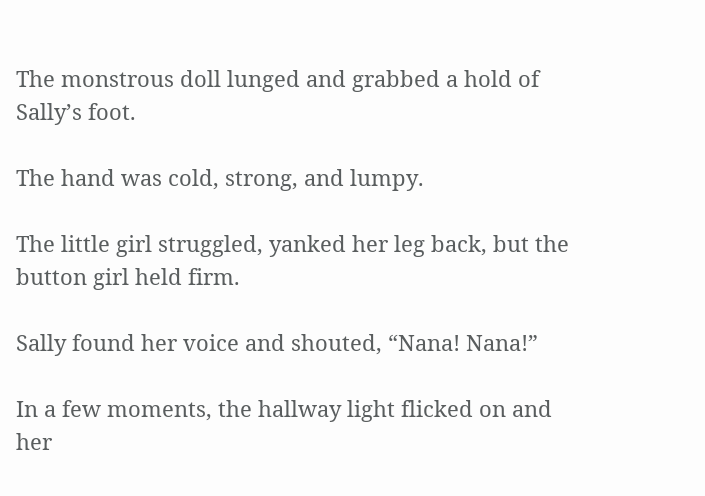The monstrous doll lunged and grabbed a hold of Sally’s foot.

The hand was cold, strong, and lumpy.

The little girl struggled, yanked her leg back, but the button girl held firm.

Sally found her voice and shouted, “Nana! Nana!”

In a few moments, the hallway light flicked on and her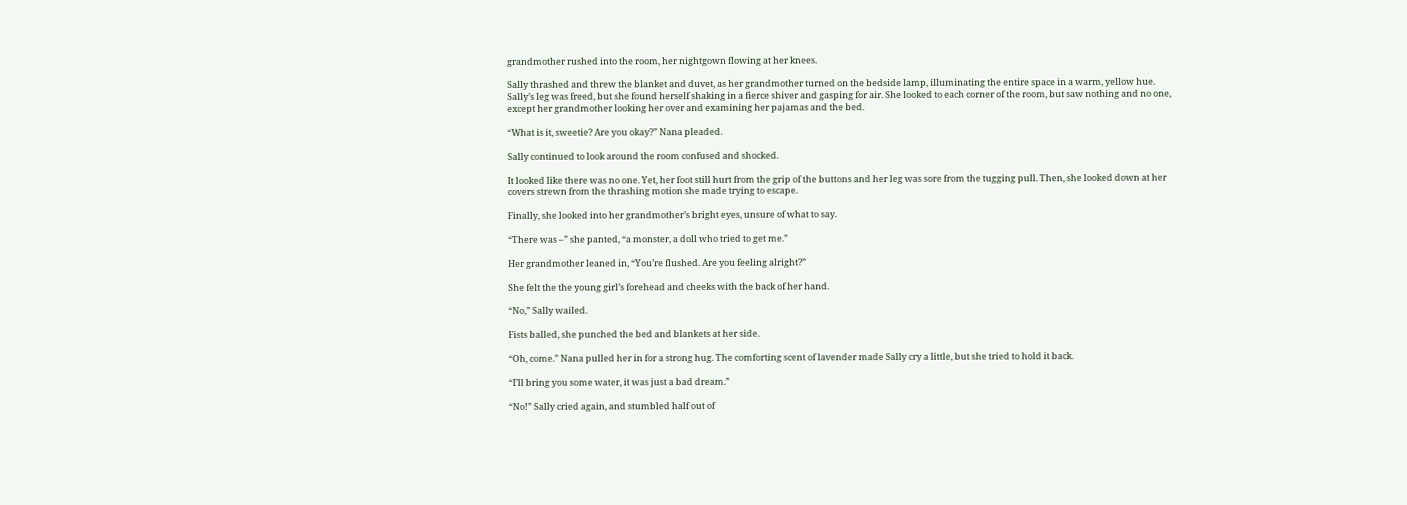grandmother rushed into the room, her nightgown flowing at her knees.

Sally thrashed and threw the blanket and duvet, as her grandmother turned on the bedside lamp, illuminating the entire space in a warm, yellow hue. Sally’s leg was freed, but she found herself shaking in a fierce shiver and gasping for air. She looked to each corner of the room, but saw nothing and no one, except her grandmother looking her over and examining her pajamas and the bed.

“What is it, sweetie? Are you okay?” Nana pleaded.

Sally continued to look around the room confused and shocked.

It looked like there was no one. Yet, her foot still hurt from the grip of the buttons and her leg was sore from the tugging pull. Then, she looked down at her covers strewn from the thrashing motion she made trying to escape.

Finally, she looked into her grandmother’s bright eyes, unsure of what to say.

“There was –” she panted, “a monster, a doll who tried to get me.”

Her grandmother leaned in, “You’re flushed. Are you feeling alright?”

She felt the the young girl’s forehead and cheeks with the back of her hand.

“No,” Sally wailed.

Fists balled, she punched the bed and blankets at her side.

“Oh, come.” Nana pulled her in for a strong hug. The comforting scent of lavender made Sally cry a little, but she tried to hold it back.

“I’ll bring you some water, it was just a bad dream.”

“No!” Sally cried again, and stumbled half out of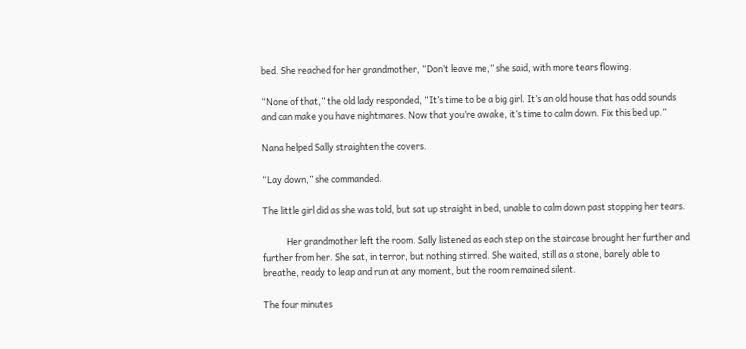bed. She reached for her grandmother, “Don’t leave me,” she said, with more tears flowing.

“None of that,” the old lady responded, “It’s time to be a big girl. It’s an old house that has odd sounds and can make you have nightmares. Now that you’re awake, it’s time to calm down. Fix this bed up.”

Nana helped Sally straighten the covers.

“Lay down,” she commanded.

The little girl did as she was told, but sat up straight in bed, unable to calm down past stopping her tears.

            Her grandmother left the room. Sally listened as each step on the staircase brought her further and further from her. She sat, in terror, but nothing stirred. She waited, still as a stone, barely able to breathe, ready to leap and run at any moment, but the room remained silent.

The four minutes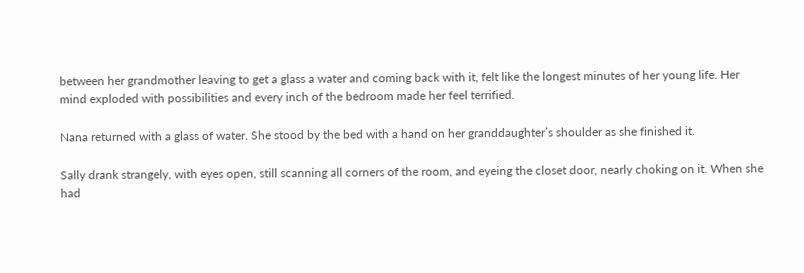between her grandmother leaving to get a glass a water and coming back with it, felt like the longest minutes of her young life. Her mind exploded with possibilities and every inch of the bedroom made her feel terrified.

Nana returned with a glass of water. She stood by the bed with a hand on her granddaughter’s shoulder as she finished it.

Sally drank strangely, with eyes open, still scanning all corners of the room, and eyeing the closet door, nearly choking on it. When she had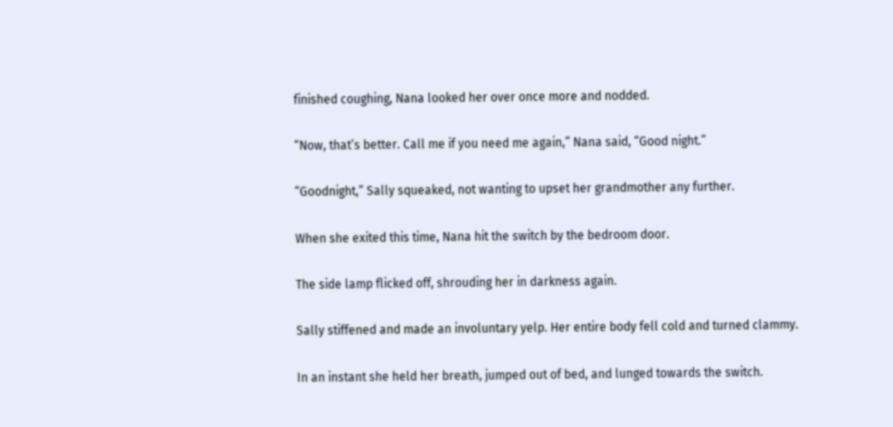finished coughing, Nana looked her over once more and nodded.

“Now, that’s better. Call me if you need me again,” Nana said, “Good night.”

“Goodnight,” Sally squeaked, not wanting to upset her grandmother any further.

When she exited this time, Nana hit the switch by the bedroom door.

The side lamp flicked off, shrouding her in darkness again.

Sally stiffened and made an involuntary yelp. Her entire body fell cold and turned clammy.

In an instant she held her breath, jumped out of bed, and lunged towards the switch.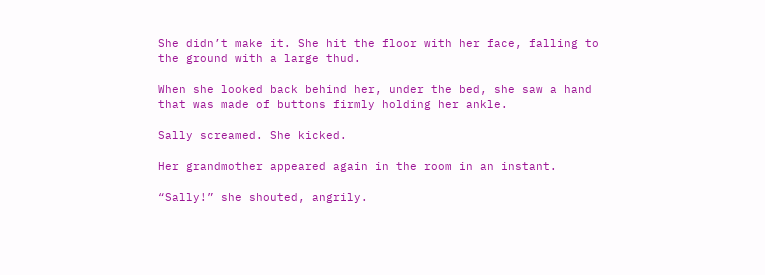She didn’t make it. She hit the floor with her face, falling to the ground with a large thud.

When she looked back behind her, under the bed, she saw a hand that was made of buttons firmly holding her ankle.

Sally screamed. She kicked.

Her grandmother appeared again in the room in an instant.

“Sally!” she shouted, angrily.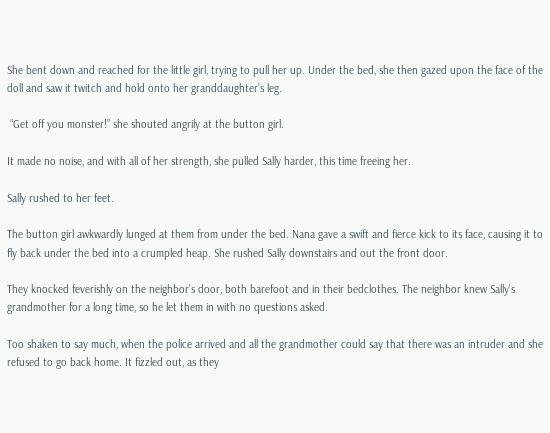She bent down and reached for the little girl, trying to pull her up. Under the bed, she then gazed upon the face of the doll and saw it twitch and hold onto her granddaughter’s leg.

 “Get off you monster!” she shouted angrily at the button girl.

It made no noise, and with all of her strength, she pulled Sally harder, this time freeing her.

Sally rushed to her feet.

The button girl awkwardly lunged at them from under the bed. Nana gave a swift and fierce kick to its face, causing it to fly back under the bed into a crumpled heap. She rushed Sally downstairs and out the front door.

They knocked feverishly on the neighbor’s door, both barefoot and in their bedclothes. The neighbor knew Sally’s grandmother for a long time, so he let them in with no questions asked.

Too shaken to say much, when the police arrived and all the grandmother could say that there was an intruder and she refused to go back home. It fizzled out, as they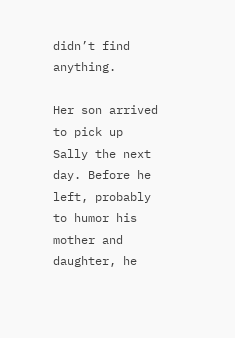didn’t find anything.

Her son arrived to pick up Sally the next day. Before he left, probably to humor his mother and daughter, he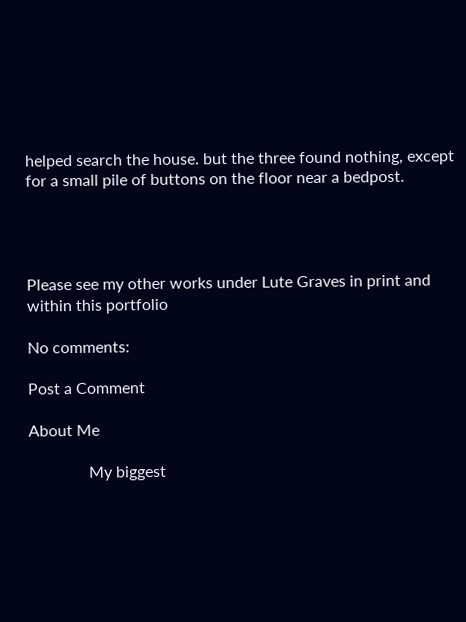helped search the house. but the three found nothing, except for a small pile of buttons on the floor near a bedpost.




Please see my other works under Lute Graves in print and within this portfolio

No comments:

Post a Comment

About Me

               My biggest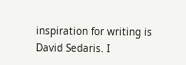inspiration for writing is David Sedaris. I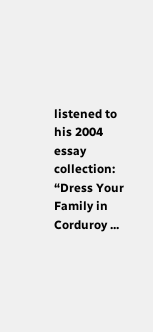listened to his 2004 essay collection: “Dress Your Family in Corduroy ...